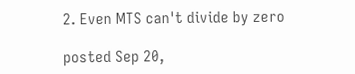2. Even MTS can't divide by zero

posted Sep 20,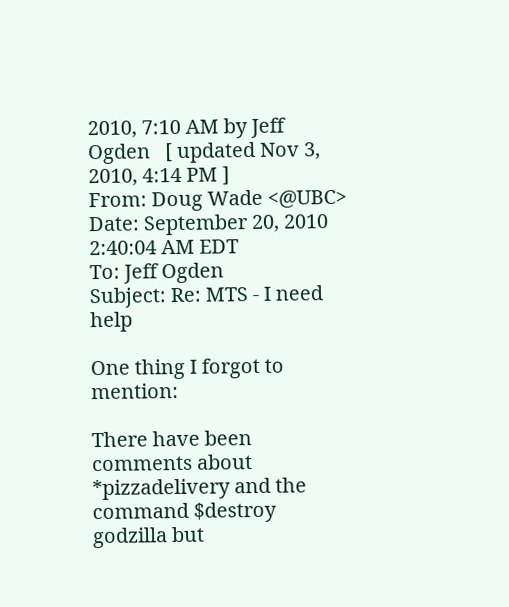2010, 7:10 AM by Jeff Ogden   [ updated Nov 3, 2010, 4:14 PM ]
From: Doug Wade <@UBC>
Date: September 20, 2010 2:40:04 AM EDT
To: Jeff Ogden
Subject: Re: MTS - I need help

One thing I forgot to mention:

There have been comments about *pizzadelivery and the command $destroy godzilla but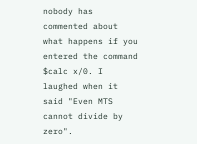nobody has commented about what happens if you entered the command $calc x/0. I laughed when it said "Even MTS cannot divide by zero".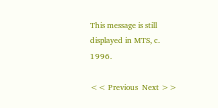This message is still displayed in MTS, c. 1996.

<< Previous  Next >>